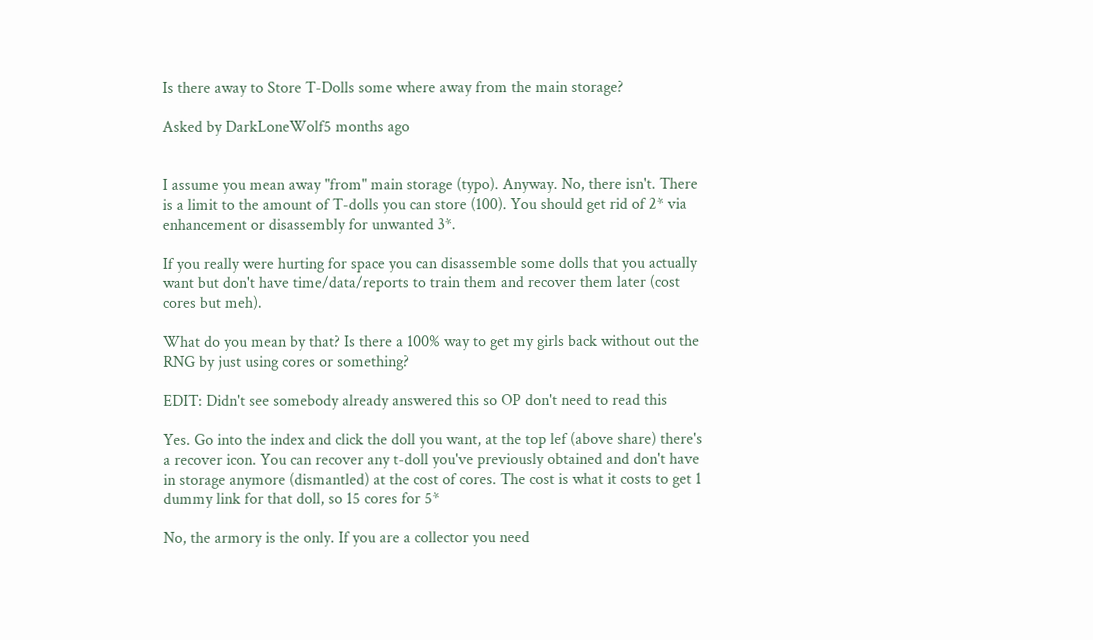Is there away to Store T-Dolls some where away from the main storage?

Asked by DarkLoneWolf5 months ago


I assume you mean away "from" main storage (typo). Anyway. No, there isn't. There is a limit to the amount of T-dolls you can store (100). You should get rid of 2* via enhancement or disassembly for unwanted 3*.

If you really were hurting for space you can disassemble some dolls that you actually want but don't have time/data/reports to train them and recover them later (cost cores but meh).

What do you mean by that? Is there a 100% way to get my girls back without out the RNG by just using cores or something?

EDIT: Didn't see somebody already answered this so OP don't need to read this

Yes. Go into the index and click the doll you want, at the top lef (above share) there's a recover icon. You can recover any t-doll you've previously obtained and don't have in storage anymore (dismantled) at the cost of cores. The cost is what it costs to get 1 dummy link for that doll, so 15 cores for 5*

No, the armory is the only. If you are a collector you need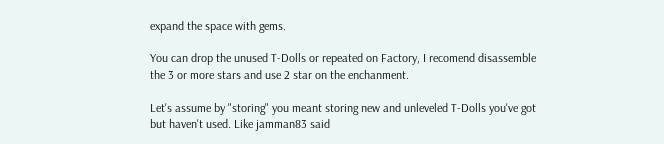expand the space with gems.

You can drop the unused T-Dolls or repeated on Factory, I recomend disassemble the 3 or more stars and use 2 star on the enchanment.

Let's assume by "storing" you meant storing new and unleveled T-Dolls you've got but haven't used. Like jamman83 said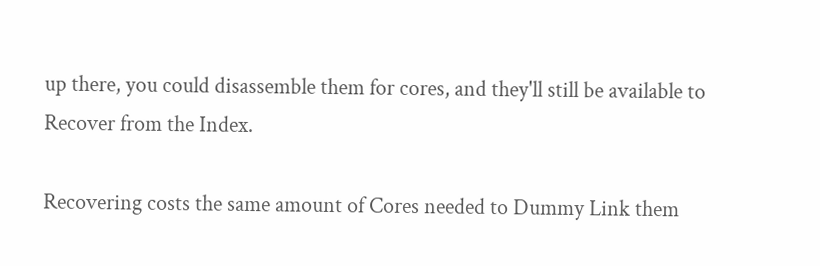up there, you could disassemble them for cores, and they'll still be available to Recover from the Index.

Recovering costs the same amount of Cores needed to Dummy Link them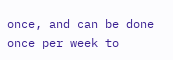once, and can be done once per week to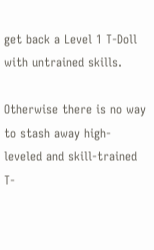get back a Level 1 T-Doll with untrained skills.

Otherwise there is no way to stash away high-leveled and skill-trained T-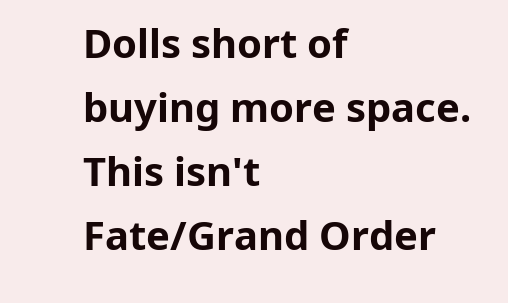Dolls short of buying more space. This isn't Fate/Grand Order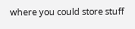where you could store stuff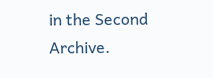in the Second Archive.